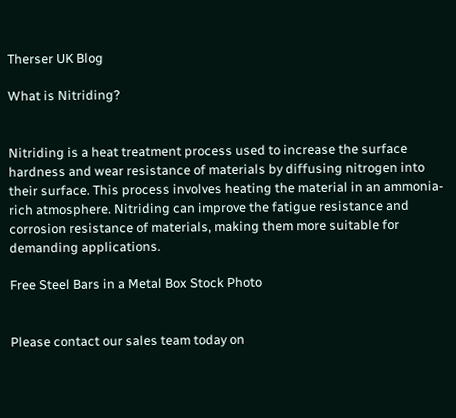Therser UK Blog

What is Nitriding?


Nitriding is a heat treatment process used to increase the surface hardness and wear resistance of materials by diffusing nitrogen into their surface. This process involves heating the material in an ammonia-rich atmosphere. Nitriding can improve the fatigue resistance and corrosion resistance of materials, making them more suitable for demanding applications.

Free Steel Bars in a Metal Box Stock Photo


Please contact our sales team today on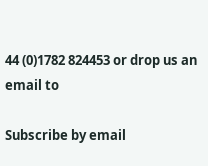44 (0)1782 824453 or drop us an email to

Subscribe by email